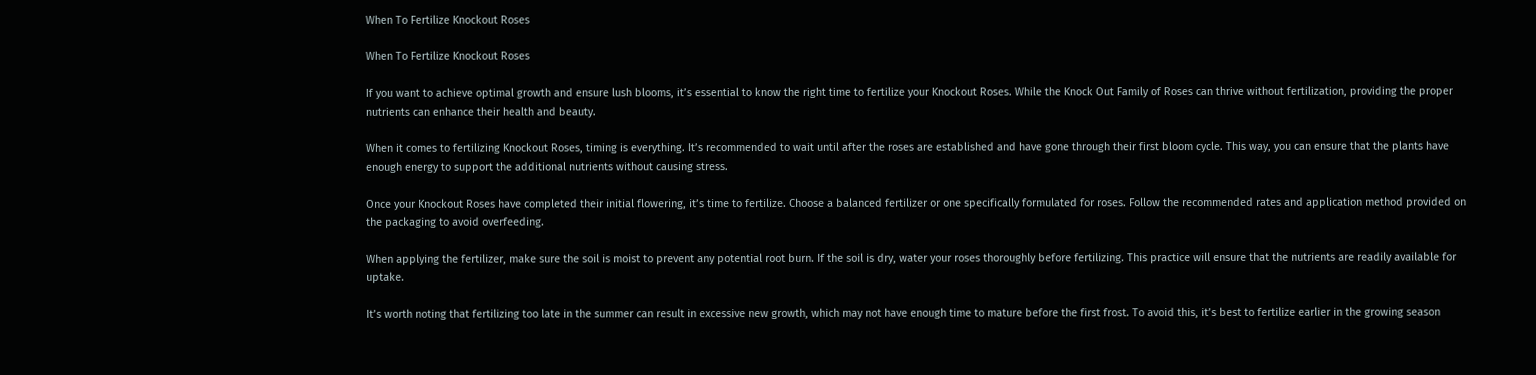When To Fertilize Knockout Roses

When To Fertilize Knockout Roses

If you want to achieve optimal growth and ensure lush blooms, it’s essential to know the right time to fertilize your Knockout Roses. While the Knock Out Family of Roses can thrive without fertilization, providing the proper nutrients can enhance their health and beauty.

When it comes to fertilizing Knockout Roses, timing is everything. It’s recommended to wait until after the roses are established and have gone through their first bloom cycle. This way, you can ensure that the plants have enough energy to support the additional nutrients without causing stress.

Once your Knockout Roses have completed their initial flowering, it’s time to fertilize. Choose a balanced fertilizer or one specifically formulated for roses. Follow the recommended rates and application method provided on the packaging to avoid overfeeding.

When applying the fertilizer, make sure the soil is moist to prevent any potential root burn. If the soil is dry, water your roses thoroughly before fertilizing. This practice will ensure that the nutrients are readily available for uptake.

It’s worth noting that fertilizing too late in the summer can result in excessive new growth, which may not have enough time to mature before the first frost. To avoid this, it’s best to fertilize earlier in the growing season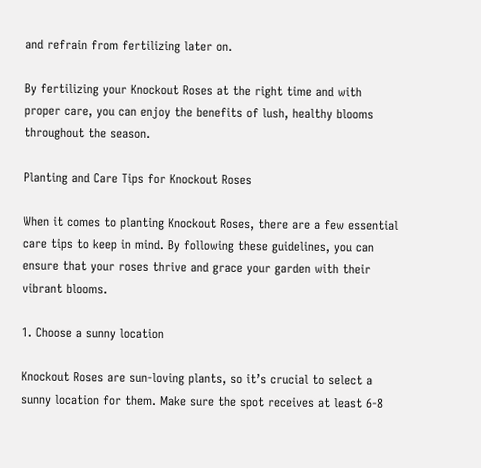and refrain from fertilizing later on.

By fertilizing your Knockout Roses at the right time and with proper care, you can enjoy the benefits of lush, healthy blooms throughout the season.

Planting and Care Tips for Knockout Roses

When it comes to planting Knockout Roses, there are a few essential care tips to keep in mind. By following these guidelines, you can ensure that your roses thrive and grace your garden with their vibrant blooms.

1. Choose a sunny location

Knockout Roses are sun-loving plants, so it’s crucial to select a sunny location for them. Make sure the spot receives at least 6-8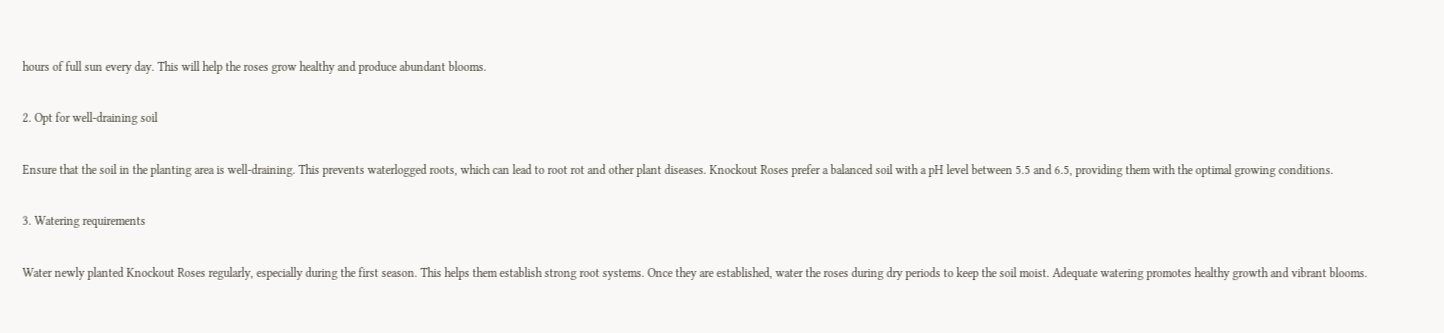hours of full sun every day. This will help the roses grow healthy and produce abundant blooms.

2. Opt for well-draining soil

Ensure that the soil in the planting area is well-draining. This prevents waterlogged roots, which can lead to root rot and other plant diseases. Knockout Roses prefer a balanced soil with a pH level between 5.5 and 6.5, providing them with the optimal growing conditions.

3. Watering requirements

Water newly planted Knockout Roses regularly, especially during the first season. This helps them establish strong root systems. Once they are established, water the roses during dry periods to keep the soil moist. Adequate watering promotes healthy growth and vibrant blooms.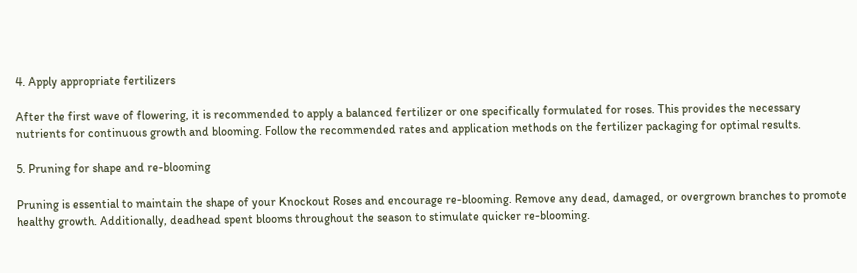4. Apply appropriate fertilizers

After the first wave of flowering, it is recommended to apply a balanced fertilizer or one specifically formulated for roses. This provides the necessary nutrients for continuous growth and blooming. Follow the recommended rates and application methods on the fertilizer packaging for optimal results.

5. Pruning for shape and re-blooming

Pruning is essential to maintain the shape of your Knockout Roses and encourage re-blooming. Remove any dead, damaged, or overgrown branches to promote healthy growth. Additionally, deadhead spent blooms throughout the season to stimulate quicker re-blooming.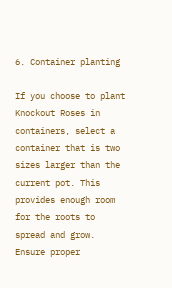6. Container planting

If you choose to plant Knockout Roses in containers, select a container that is two sizes larger than the current pot. This provides enough room for the roots to spread and grow. Ensure proper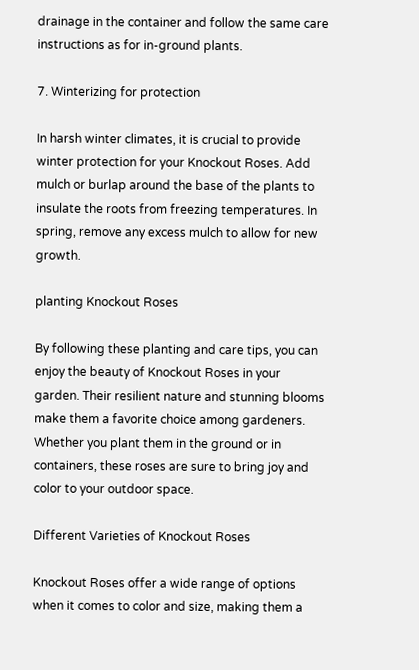drainage in the container and follow the same care instructions as for in-ground plants.

7. Winterizing for protection

In harsh winter climates, it is crucial to provide winter protection for your Knockout Roses. Add mulch or burlap around the base of the plants to insulate the roots from freezing temperatures. In spring, remove any excess mulch to allow for new growth.

planting Knockout Roses

By following these planting and care tips, you can enjoy the beauty of Knockout Roses in your garden. Their resilient nature and stunning blooms make them a favorite choice among gardeners. Whether you plant them in the ground or in containers, these roses are sure to bring joy and color to your outdoor space.

Different Varieties of Knockout Roses

Knockout Roses offer a wide range of options when it comes to color and size, making them a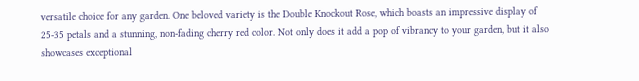versatile choice for any garden. One beloved variety is the Double Knockout Rose, which boasts an impressive display of 25-35 petals and a stunning, non-fading cherry red color. Not only does it add a pop of vibrancy to your garden, but it also showcases exceptional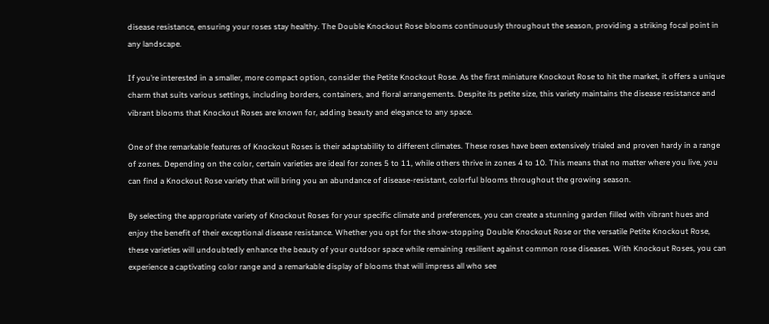disease resistance, ensuring your roses stay healthy. The Double Knockout Rose blooms continuously throughout the season, providing a striking focal point in any landscape.

If you’re interested in a smaller, more compact option, consider the Petite Knockout Rose. As the first miniature Knockout Rose to hit the market, it offers a unique charm that suits various settings, including borders, containers, and floral arrangements. Despite its petite size, this variety maintains the disease resistance and vibrant blooms that Knockout Roses are known for, adding beauty and elegance to any space.

One of the remarkable features of Knockout Roses is their adaptability to different climates. These roses have been extensively trialed and proven hardy in a range of zones. Depending on the color, certain varieties are ideal for zones 5 to 11, while others thrive in zones 4 to 10. This means that no matter where you live, you can find a Knockout Rose variety that will bring you an abundance of disease-resistant, colorful blooms throughout the growing season.

By selecting the appropriate variety of Knockout Roses for your specific climate and preferences, you can create a stunning garden filled with vibrant hues and enjoy the benefit of their exceptional disease resistance. Whether you opt for the show-stopping Double Knockout Rose or the versatile Petite Knockout Rose, these varieties will undoubtedly enhance the beauty of your outdoor space while remaining resilient against common rose diseases. With Knockout Roses, you can experience a captivating color range and a remarkable display of blooms that will impress all who see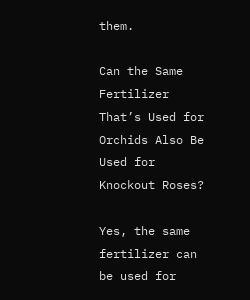them.

Can the Same Fertilizer That’s Used for Orchids Also Be Used for Knockout Roses?

Yes, the same fertilizer can be used for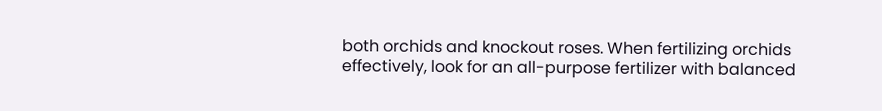both orchids and knockout roses. When fertilizing orchids effectively, look for an all-purpose fertilizer with balanced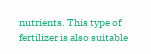nutrients. This type of fertilizer is also suitable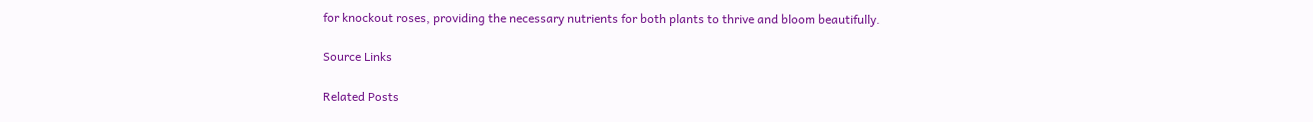for knockout roses, providing the necessary nutrients for both plants to thrive and bloom beautifully.

Source Links

Related Posts